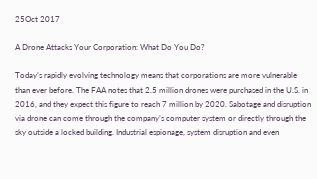25Oct 2017

A Drone Attacks Your Corporation: What Do You Do?

Today’s rapidly evolving technology means that corporations are more vulnerable than ever before. The FAA notes that 2.5 million drones were purchased in the U.S. in 2016, and they expect this figure to reach 7 million by 2020. Sabotage and disruption via drone can come through the company’s computer system or directly through the sky outside a locked building. Industrial espionage, system disruption and even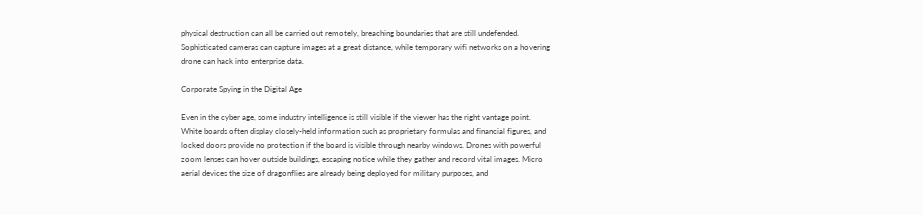physical destruction can all be carried out remotely, breaching boundaries that are still undefended. Sophisticated cameras can capture images at a great distance, while temporary wifi networks on a hovering drone can hack into enterprise data.

Corporate Spying in the Digital Age

Even in the cyber age, some industry intelligence is still visible if the viewer has the right vantage point. White boards often display closely-held information such as proprietary formulas and financial figures, and locked doors provide no protection if the board is visible through nearby windows. Drones with powerful zoom lenses can hover outside buildings, escaping notice while they gather and record vital images. Micro aerial devices the size of dragonflies are already being deployed for military purposes, and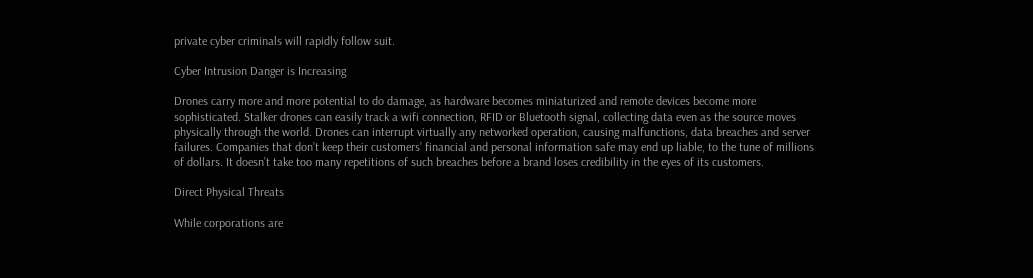private cyber criminals will rapidly follow suit.

Cyber Intrusion Danger is Increasing

Drones carry more and more potential to do damage, as hardware becomes miniaturized and remote devices become more sophisticated. Stalker drones can easily track a wifi connection, RFID or Bluetooth signal, collecting data even as the source moves physically through the world. Drones can interrupt virtually any networked operation, causing malfunctions, data breaches and server failures. Companies that don’t keep their customers’ financial and personal information safe may end up liable, to the tune of millions of dollars. It doesn’t take too many repetitions of such breaches before a brand loses credibility in the eyes of its customers.

Direct Physical Threats

While corporations are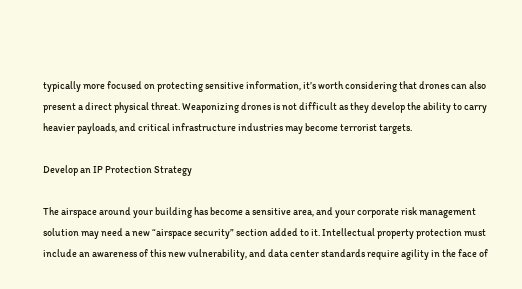typically more focused on protecting sensitive information, it’s worth considering that drones can also present a direct physical threat. Weaponizing drones is not difficult as they develop the ability to carry heavier payloads, and critical infrastructure industries may become terrorist targets.

Develop an IP Protection Strategy

The airspace around your building has become a sensitive area, and your corporate risk management solution may need a new “airspace security” section added to it. Intellectual property protection must include an awareness of this new vulnerability, and data center standards require agility in the face of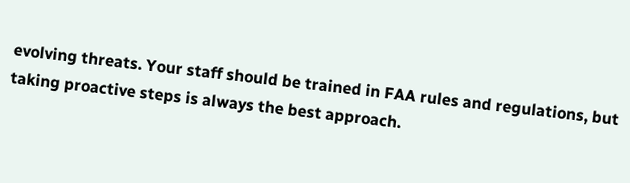evolving threats. Your staff should be trained in FAA rules and regulations, but taking proactive steps is always the best approach.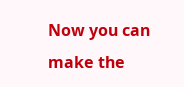Now you can make the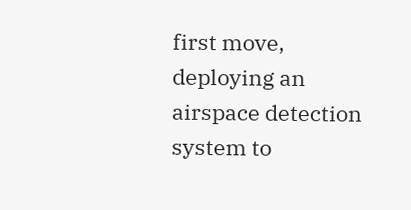first move, deploying an airspace detection system to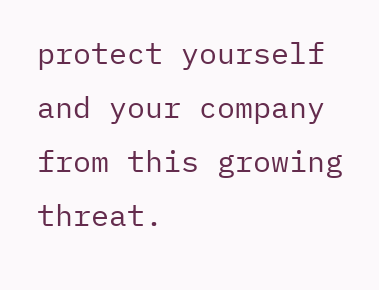protect yourself and your company from this growing threat.